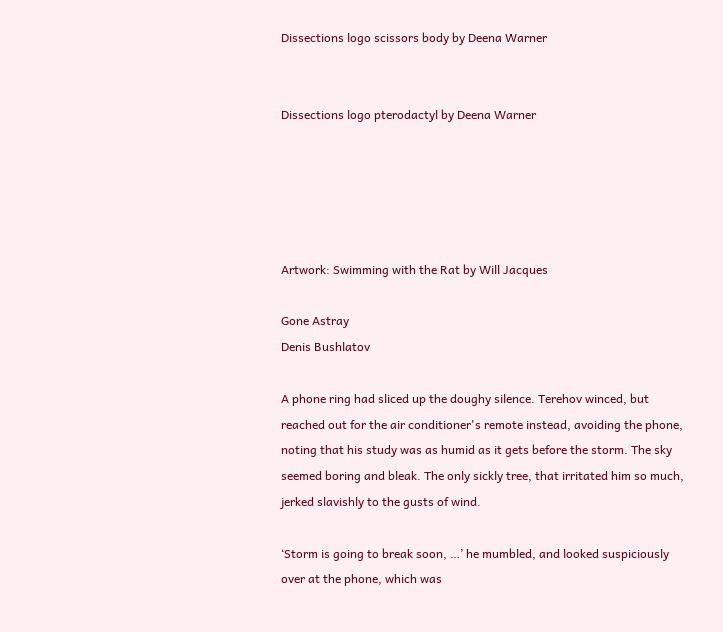Dissections logo scissors body by Deena Warner


Dissections logo pterodactyl by Deena Warner





Artwork: Swimming with the Rat by Will Jacques

Gone Astray
Denis Bushlatov

A phone ring had sliced up the doughy silence. Terehov winced, but reached out for the air conditioner's remote instead, avoiding the phone, noting that his study was as humid as it gets before the storm. The sky seemed boring and bleak. The only sickly tree, that irritated him so much, jerked slavishly to the gusts of wind.

‘Storm is going to break soon, …’ he mumbled, and looked suspiciously over at the phone, which was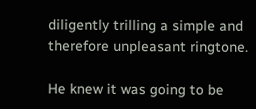diligently trilling a simple and therefore unpleasant ringtone.

He knew it was going to be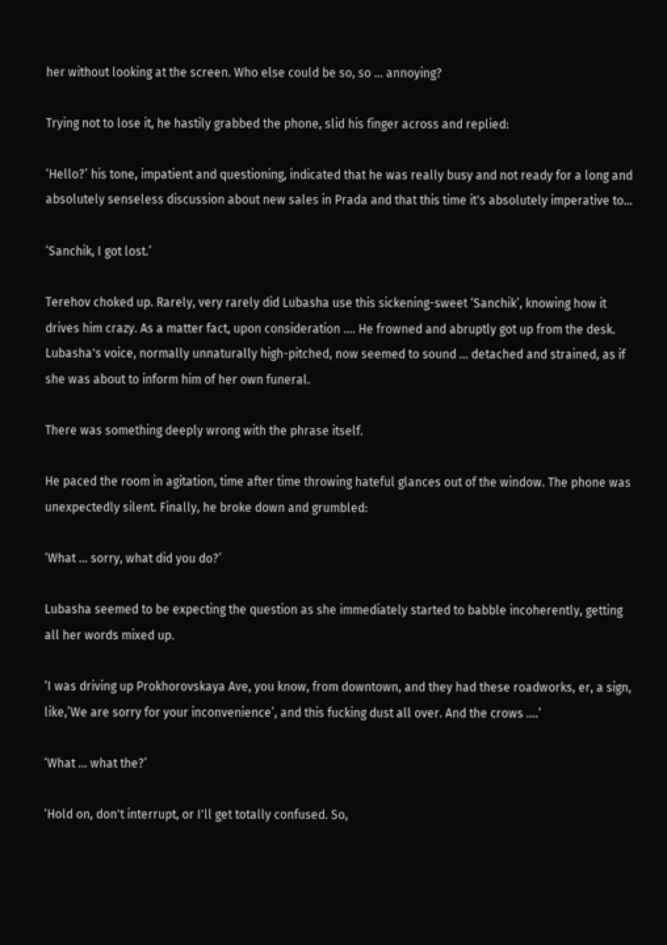her without looking at the screen. Who else could be so, so … annoying?

Trying not to lose it, he hastily grabbed the phone, slid his finger across and replied:

‘Hello?’ his tone, impatient and questioning, indicated that he was really busy and not ready for a long and absolutely senseless discussion about new sales in Prada and that this time it's absolutely imperative to…

‘Sanchik, I got lost.’

Terehov choked up. Rarely, very rarely did Lubasha use this sickening-sweet ‘Sanchik’, knowing how it drives him crazy. As a matter fact, upon consideration …. He frowned and abruptly got up from the desk. Lubasha's voice, normally unnaturally high-pitched, now seemed to sound … detached and strained, as if she was about to inform him of her own funeral.

There was something deeply wrong with the phrase itself.

He paced the room in agitation, time after time throwing hateful glances out of the window. The phone was unexpectedly silent. Finally, he broke down and grumbled:

‘What … sorry, what did you do?’

Lubasha seemed to be expecting the question as she immediately started to babble incoherently, getting all her words mixed up.

‘I was driving up Prokhorovskaya Ave, you know, from downtown, and they had these roadworks, er, a sign, like,’We are sorry for your inconvenience’, and this fucking dust all over. And the crows ….’

‘What … what the?’

‘Hold on, don't interrupt, or I'll get totally confused. So,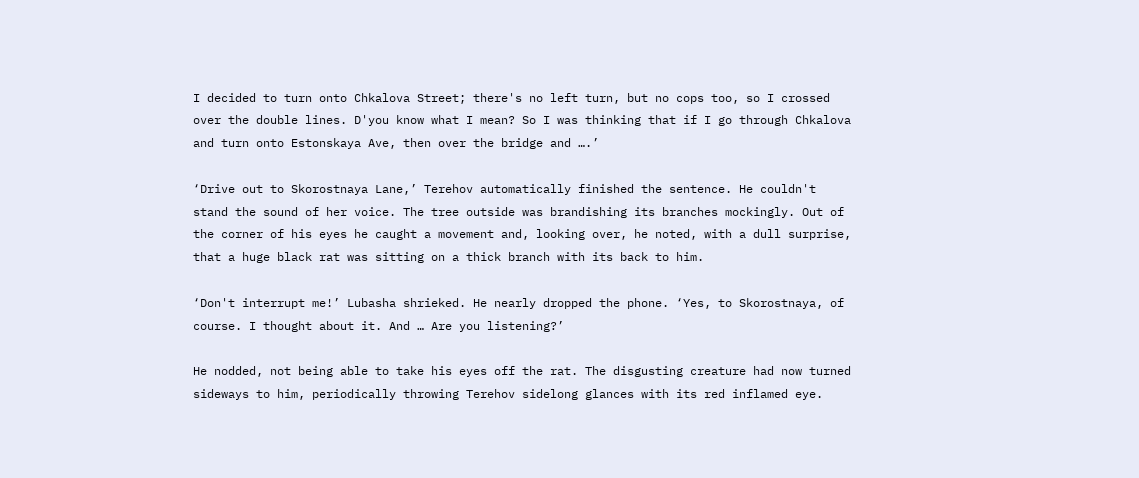I decided to turn onto Chkalova Street; there's no left turn, but no cops too, so I crossed over the double lines. D'you know what I mean? So I was thinking that if I go through Chkalova and turn onto Estonskaya Ave, then over the bridge and ….’

‘Drive out to Skorostnaya Lane,’ Terehov automatically finished the sentence. He couldn't stand the sound of her voice. The tree outside was brandishing its branches mockingly. Out of the corner of his eyes he caught a movement and, looking over, he noted, with a dull surprise, that a huge black rat was sitting on a thick branch with its back to him.

‘Don't interrupt me!’ Lubasha shrieked. He nearly dropped the phone. ‘Yes, to Skorostnaya, of course. I thought about it. And … Are you listening?’

He nodded, not being able to take his eyes off the rat. The disgusting creature had now turned sideways to him, periodically throwing Terehov sidelong glances with its red inflamed eye.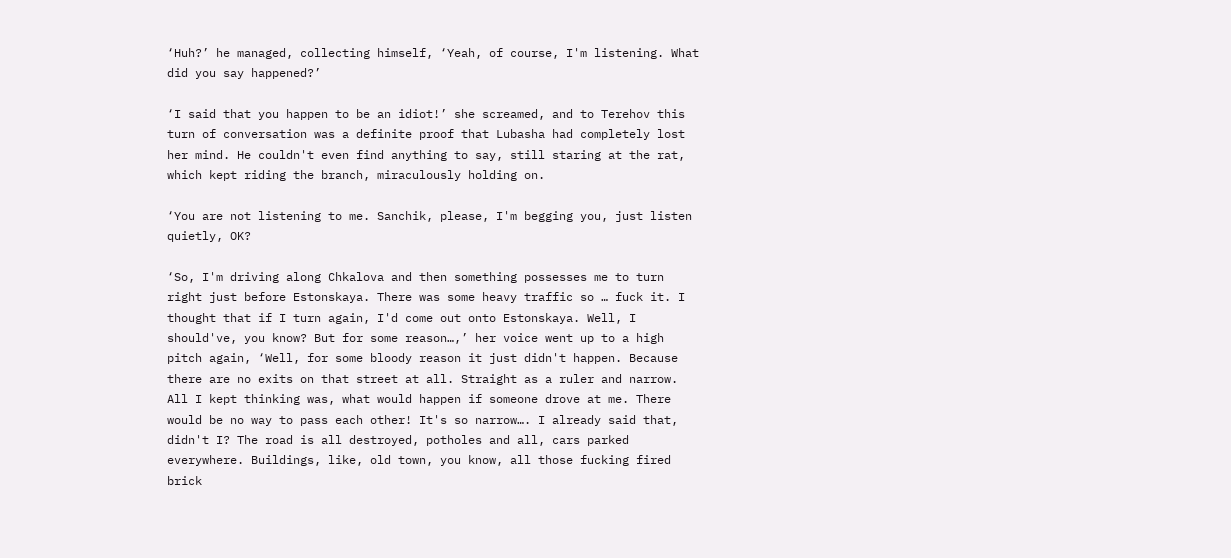‘Huh?’ he managed, collecting himself, ‘Yeah, of course, I'm listening. What did you say happened?’

‘I said that you happen to be an idiot!’ she screamed, and to Terehov this turn of conversation was a definite proof that Lubasha had completely lost her mind. He couldn't even find anything to say, still staring at the rat, which kept riding the branch, miraculously holding on.

‘You are not listening to me. Sanchik, please, I'm begging you, just listen quietly, OK?

‘So, I'm driving along Chkalova and then something possesses me to turn right just before Estonskaya. There was some heavy traffic so … fuck it. I thought that if I turn again, I'd come out onto Estonskaya. Well, I should've, you know? But for some reason…,’ her voice went up to a high pitch again, ‘Well, for some bloody reason it just didn't happen. Because there are no exits on that street at all. Straight as a ruler and narrow. All I kept thinking was, what would happen if someone drove at me. There would be no way to pass each other! It's so narrow…. I already said that, didn't I? The road is all destroyed, potholes and all, cars parked everywhere. Buildings, like, old town, you know, all those fucking fired brick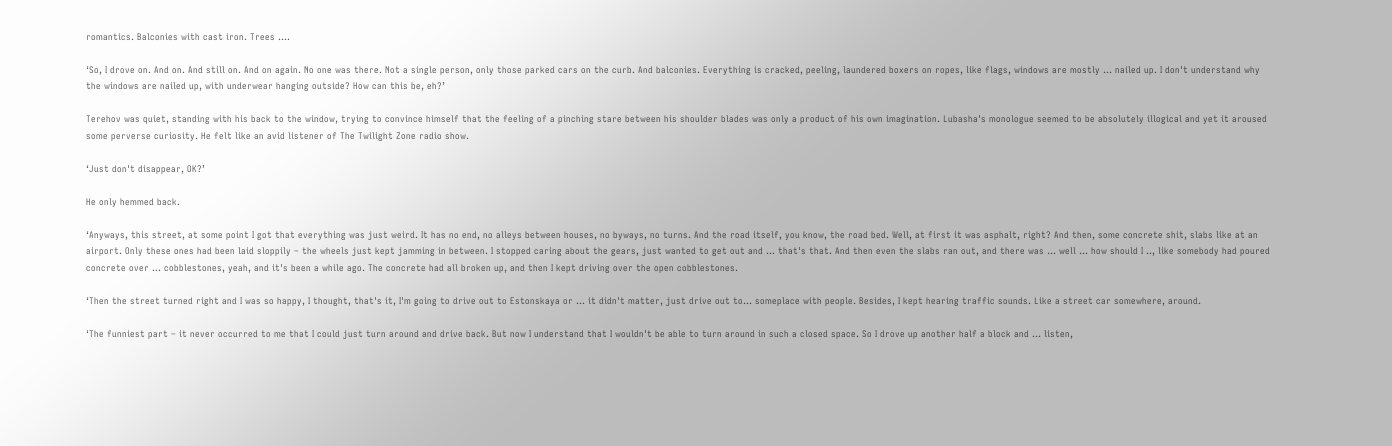romantics. Balconies with cast iron. Trees ….

‘So, I drove on. And on. And still on. And on again. No one was there. Not a single person, only those parked cars on the curb. And balconies. Everything is cracked, peeling, laundered boxers on ropes, like flags, windows are mostly … nailed up. I don't understand why the windows are nailed up, with underwear hanging outside? How can this be, eh?’

Terehov was quiet, standing with his back to the window, trying to convince himself that the feeling of a pinching stare between his shoulder blades was only a product of his own imagination. Lubasha's monologue seemed to be absolutely illogical and yet it aroused some perverse curiosity. He felt like an avid listener of The Twilight Zone radio show.

‘Just don't disappear, OK?’

He only hemmed back.

‘Anyways, this street, at some point I got that everything was just weird. It has no end, no alleys between houses, no byways, no turns. And the road itself, you know, the road bed. Well, at first it was asphalt, right? And then, some concrete shit, slabs like at an airport. Only these ones had been laid sloppily – the wheels just kept jamming in between. I stopped caring about the gears, just wanted to get out and … that's that. And then even the slabs ran out, and there was … well … how should I .., like somebody had poured concrete over … cobblestones, yeah, and it's been a while ago. The concrete had all broken up, and then I kept driving over the open cobblestones.

‘Then the street turned right and I was so happy, I thought, that's it, I'm going to drive out to Estonskaya or … it didn't matter, just drive out to… someplace with people. Besides, I kept hearing traffic sounds. Like a street car somewhere, around.

‘The funniest part – it never occurred to me that I could just turn around and drive back. But now I understand that I wouldn't be able to turn around in such a closed space. So I drove up another half a block and … listen,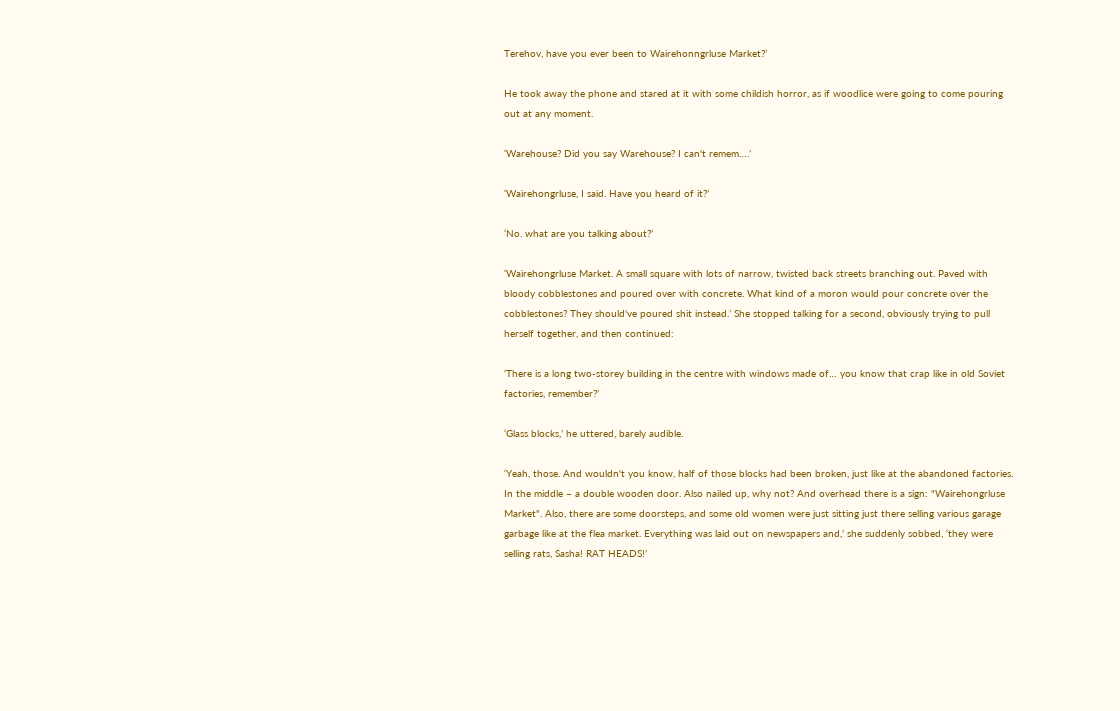Terehov, have you ever been to Wairehonngrluse Market?’

He took away the phone and stared at it with some childish horror, as if woodlice were going to come pouring out at any moment.

‘Warehouse? Did you say Warehouse? I can't remem….’

‘Wairehongrluse, I said. Have you heard of it?’

‘No. what are you talking about?’

‘Wairehongrluse Market. A small square with lots of narrow, twisted back streets branching out. Paved with bloody cobblestones and poured over with concrete. What kind of a moron would pour concrete over the cobblestones? They should've poured shit instead.’ She stopped talking for a second, obviously trying to pull herself together, and then continued:

‘There is a long two-storey building in the centre with windows made of… you know that crap like in old Soviet factories, remember?’

‘Glass blocks,’ he uttered, barely audible.

‘Yeah, those. And wouldn't you know, half of those blocks had been broken, just like at the abandoned factories. In the middle – a double wooden door. Also nailed up, why not? And overhead there is a sign: "Wairehongrluse Market". Also, there are some doorsteps, and some old women were just sitting just there selling various garage garbage like at the flea market. Everything was laid out on newspapers and,’ she suddenly sobbed, ‘they were selling rats, Sasha! RAT HEADS!’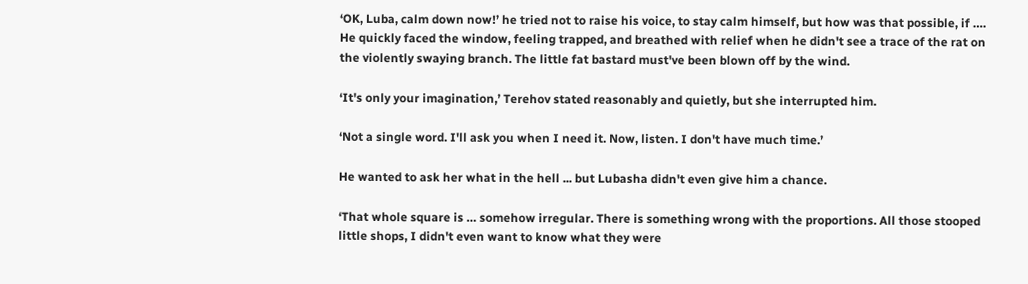‘OK, Luba, calm down now!’ he tried not to raise his voice, to stay calm himself, but how was that possible, if …. He quickly faced the window, feeling trapped, and breathed with relief when he didn't see a trace of the rat on the violently swaying branch. The little fat bastard must've been blown off by the wind.

‘It's only your imagination,’ Terehov stated reasonably and quietly, but she interrupted him.

‘Not a single word. I'll ask you when I need it. Now, listen. I don't have much time.’

He wanted to ask her what in the hell ... but Lubasha didn't even give him a chance.

‘That whole square is … somehow irregular. There is something wrong with the proportions. All those stooped little shops, I didn't even want to know what they were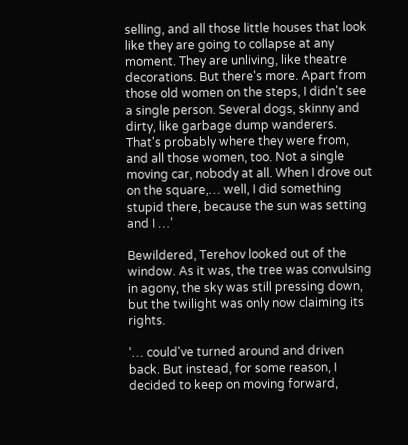selling, and all those little houses that look like they are going to collapse at any moment. They are unliving, like theatre decorations. But there's more. Apart from those old women on the steps, I didn't see a single person. Several dogs, skinny and dirty, like garbage dump wanderers. That's probably where they were from, and all those women, too. Not a single moving car, nobody at all. When I drove out on the square,… well, I did something stupid there, because the sun was setting and I …’

Bewildered, Terehov looked out of the window. As it was, the tree was convulsing in agony, the sky was still pressing down, but the twilight was only now claiming its rights.

‘… could've turned around and driven back. But instead, for some reason, I decided to keep on moving forward,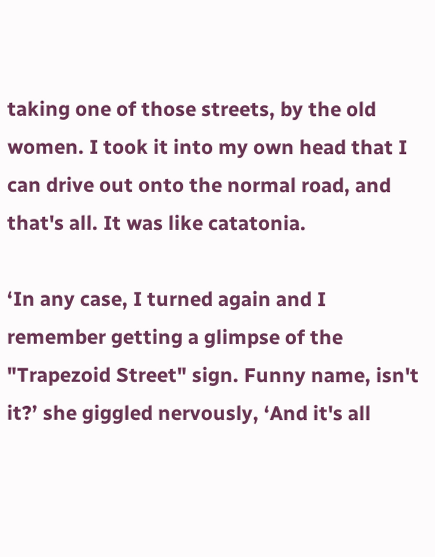taking one of those streets, by the old women. I took it into my own head that I can drive out onto the normal road, and that's all. It was like catatonia.

‘In any case, I turned again and I remember getting a glimpse of the "Trapezoid Street" sign. Funny name, isn't it?’ she giggled nervously, ‘And it's all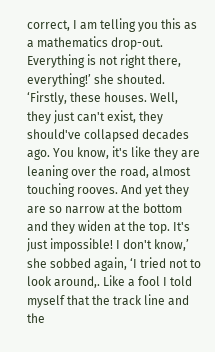correct, I am telling you this as a mathematics drop-out. Everything is not right there, everything!’ she shouted. ‘Firstly, these houses. Well, they just can't exist, they should've collapsed decades ago. You know, it's like they are leaning over the road, almost touching rooves. And yet they are so narrow at the bottom and they widen at the top. It's just impossible! I don't know,’ she sobbed again, ‘I tried not to look around,. Like a fool I told myself that the track line and the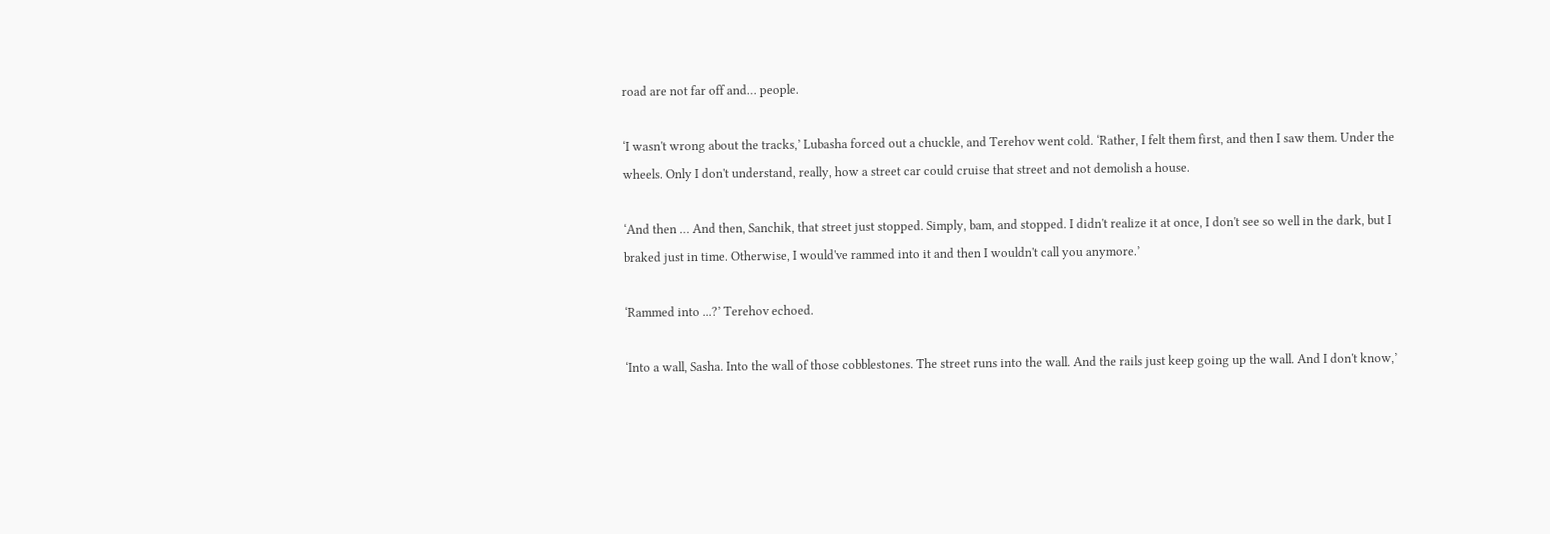road are not far off and… people.

‘I wasn't wrong about the tracks,’ Lubasha forced out a chuckle, and Terehov went cold. ‘Rather, I felt them first, and then I saw them. Under the wheels. Only I don't understand, really, how a street car could cruise that street and not demolish a house.

‘And then … And then, Sanchik, that street just stopped. Simply, bam, and stopped. I didn't realize it at once, I don't see so well in the dark, but I braked just in time. Otherwise, I would've rammed into it and then I wouldn't call you anymore.’

‘Rammed into ...?’ Terehov echoed.

‘Into a wall, Sasha. Into the wall of those cobblestones. The street runs into the wall. And the rails just keep going up the wall. And I don't know,’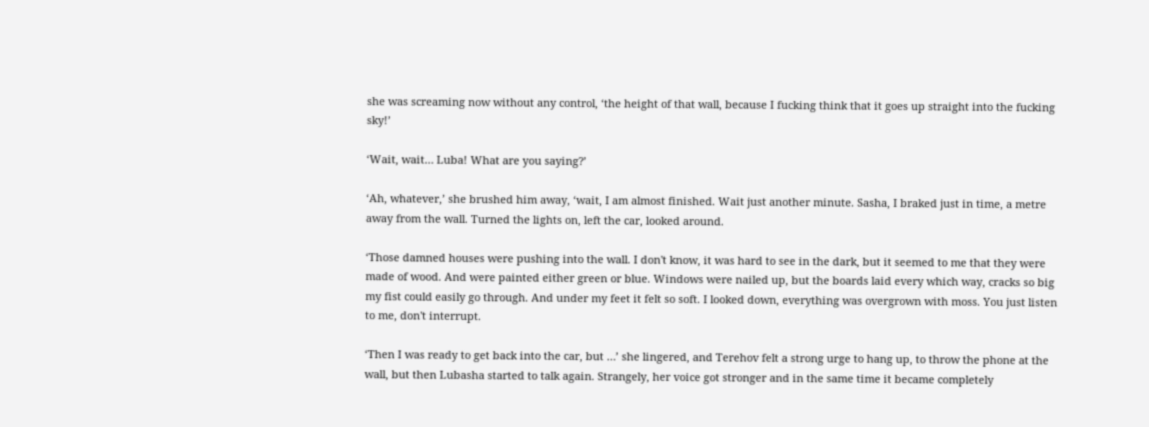she was screaming now without any control, ‘the height of that wall, because I fucking think that it goes up straight into the fucking sky!’

‘Wait, wait… Luba! What are you saying?’

‘Ah, whatever,’ she brushed him away, ‘wait, I am almost finished. Wait just another minute. Sasha, I braked just in time, a metre away from the wall. Turned the lights on, left the car, looked around.

‘Those damned houses were pushing into the wall. I don't know, it was hard to see in the dark, but it seemed to me that they were made of wood. And were painted either green or blue. Windows were nailed up, but the boards laid every which way, cracks so big my fist could easily go through. And under my feet it felt so soft. I looked down, everything was overgrown with moss. You just listen to me, don't interrupt.

‘Then I was ready to get back into the car, but …’ she lingered, and Terehov felt a strong urge to hang up, to throw the phone at the wall, but then Lubasha started to talk again. Strangely, her voice got stronger and in the same time it became completely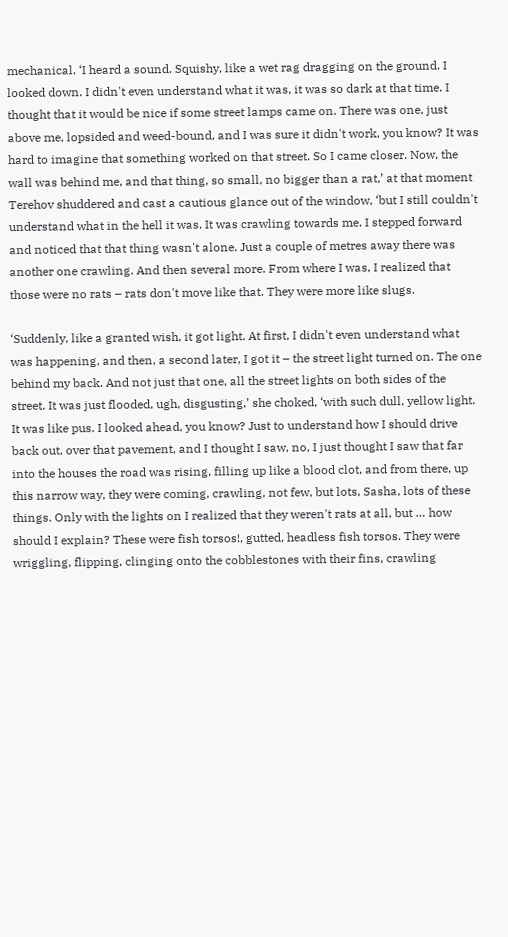mechanical. ‘I heard a sound. Squishy, like a wet rag dragging on the ground. I looked down. I didn't even understand what it was, it was so dark at that time. I thought that it would be nice if some street lamps came on. There was one, just above me, lopsided and weed-bound, and I was sure it didn't work, you know? It was hard to imagine that something worked on that street. So I came closer. Now, the wall was behind me, and that thing, so small, no bigger than a rat,’ at that moment Terehov shuddered and cast a cautious glance out of the window, ‘but I still couldn't understand what in the hell it was. It was crawling towards me. I stepped forward and noticed that that thing wasn't alone. Just a couple of metres away there was another one crawling. And then several more. From where I was, I realized that those were no rats – rats don't move like that. They were more like slugs.

‘Suddenly, like a granted wish, it got light. At first, I didn't even understand what was happening, and then, a second later, I got it – the street light turned on. The one behind my back. And not just that one, all the street lights on both sides of the street. It was just flooded, ugh, disgusting,’ she choked, ‘with such dull, yellow light. It was like pus. I looked ahead, you know? Just to understand how I should drive back out, over that pavement, and I thought I saw, no, I just thought I saw that far into the houses the road was rising, filling up like a blood clot, and from there, up this narrow way, they were coming, crawling, not few, but lots, Sasha, lots of these things. Only with the lights on I realized that they weren't rats at all, but … how should I explain? These were fish torsos!, gutted, headless fish torsos. They were wriggling, flipping, clinging onto the cobblestones with their fins, crawling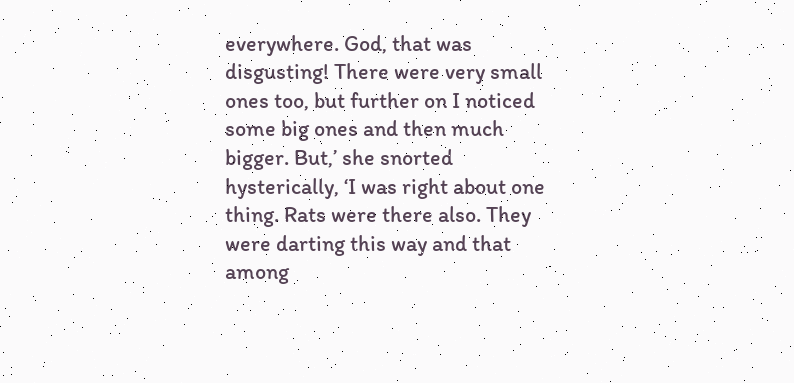everywhere. God, that was disgusting! There were very small ones too, but further on I noticed some big ones and then much bigger. But,’ she snorted hysterically, ‘I was right about one thing. Rats were there also. They were darting this way and that among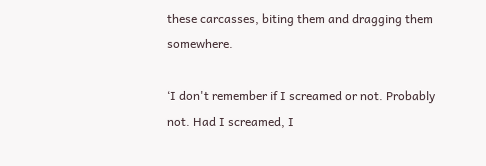these carcasses, biting them and dragging them somewhere.

‘I don't remember if I screamed or not. Probably not. Had I screamed, I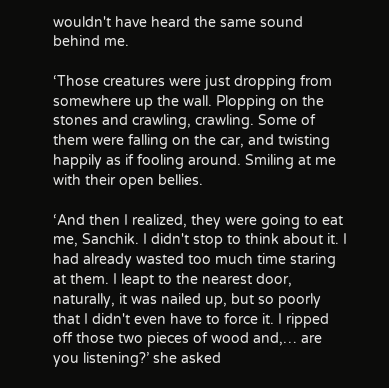wouldn't have heard the same sound behind me.

‘Those creatures were just dropping from somewhere up the wall. Plopping on the stones and crawling, crawling. Some of them were falling on the car, and twisting happily as if fooling around. Smiling at me with their open bellies.

‘And then I realized, they were going to eat me, Sanchik. I didn't stop to think about it. I had already wasted too much time staring at them. I leapt to the nearest door, naturally, it was nailed up, but so poorly that I didn't even have to force it. I ripped off those two pieces of wood and,… are you listening?’ she asked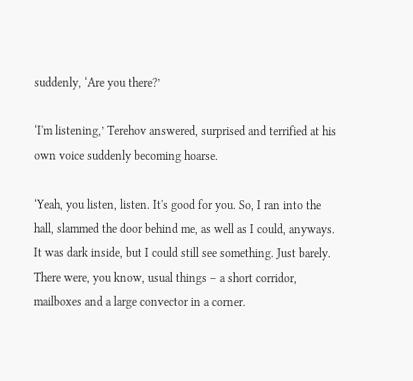suddenly, ‘Are you there?’

‘I'm listening,’ Terehov answered, surprised and terrified at his own voice suddenly becoming hoarse.

‘Yeah, you listen, listen. It's good for you. So, I ran into the hall, slammed the door behind me, as well as I could, anyways. It was dark inside, but I could still see something. Just barely. There were, you know, usual things – a short corridor, mailboxes and a large convector in a corner.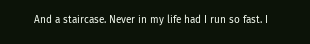And a staircase. Never in my life had I run so fast. I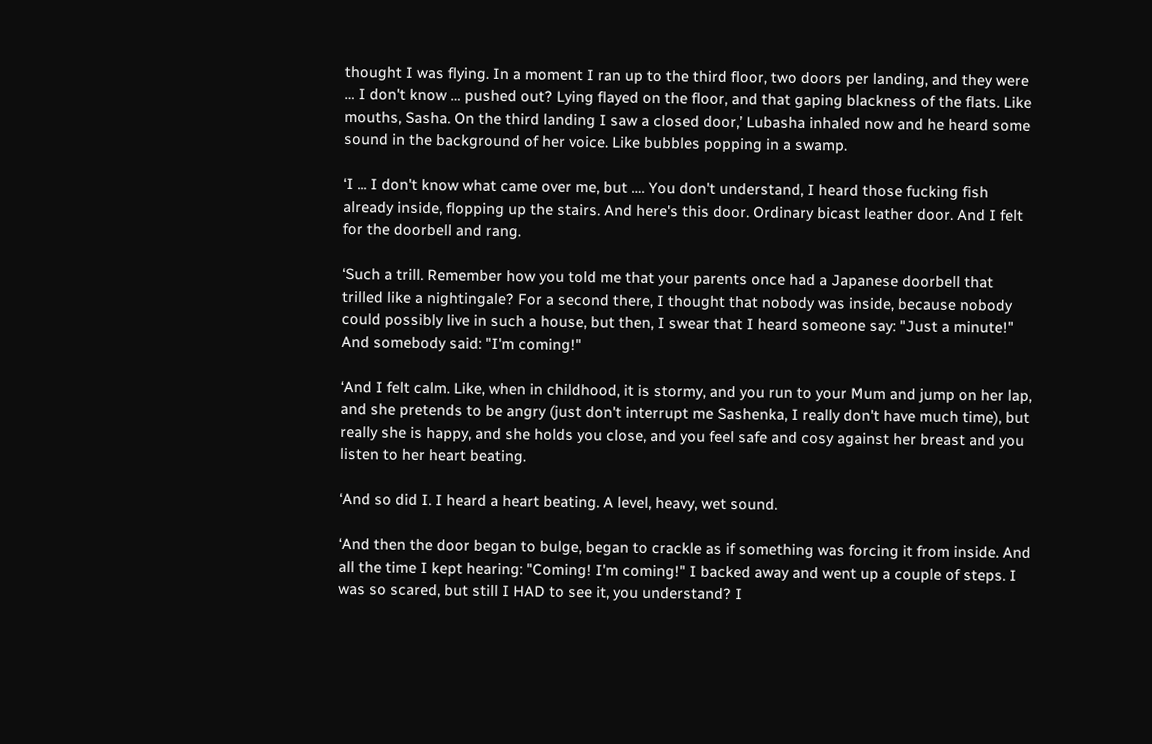thought I was flying. In a moment I ran up to the third floor, two doors per landing, and they were … I don't know … pushed out? Lying flayed on the floor, and that gaping blackness of the flats. Like mouths, Sasha. On the third landing I saw a closed door,’ Lubasha inhaled now and he heard some sound in the background of her voice. Like bubbles popping in a swamp.

‘I ... I don't know what came over me, but …. You don't understand, I heard those fucking fish already inside, flopping up the stairs. And here's this door. Ordinary bicast leather door. And I felt for the doorbell and rang.

‘Such a trill. Remember how you told me that your parents once had a Japanese doorbell that trilled like a nightingale? For a second there, I thought that nobody was inside, because nobody could possibly live in such a house, but then, I swear that I heard someone say: "Just a minute!" And somebody said: "I'm coming!"

‘And I felt calm. Like, when in childhood, it is stormy, and you run to your Mum and jump on her lap, and she pretends to be angry (just don't interrupt me Sashenka, I really don't have much time), but really she is happy, and she holds you close, and you feel safe and cosy against her breast and you listen to her heart beating.

‘And so did I. I heard a heart beating. A level, heavy, wet sound.

‘And then the door began to bulge, began to crackle as if something was forcing it from inside. And all the time I kept hearing: "Coming! I'm coming!" I backed away and went up a couple of steps. I was so scared, but still I HAD to see it, you understand? I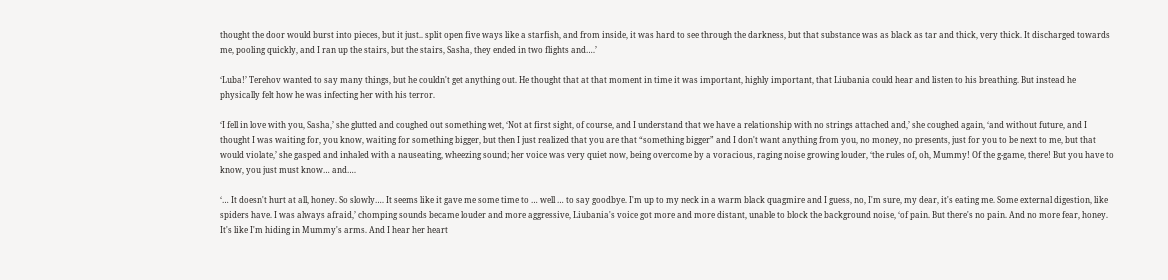thought the door would burst into pieces, but it just.. split open five ways like a starfish, and from inside, it was hard to see through the darkness, but that substance was as black as tar and thick, very thick. It discharged towards me, pooling quickly, and I ran up the stairs, but the stairs, Sasha, they ended in two flights and….’

‘Luba!’ Terehov wanted to say many things, but he couldn't get anything out. He thought that at that moment in time it was important, highly important, that Liubania could hear and listen to his breathing. But instead he physically felt how he was infecting her with his terror.

‘I fell in love with you, Sasha,’ she glutted and coughed out something wet, ‘Not at first sight, of course, and I understand that we have a relationship with no strings attached and,’ she coughed again, ‘and without future, and I thought I was waiting for, you know, waiting for something bigger, but then I just realized that you are that “something bigger” and I don't want anything from you, no money, no presents, just for you to be next to me, but that would violate,’ she gasped and inhaled with a nauseating, wheezing sound; her voice was very quiet now, being overcome by a voracious, raging noise growing louder, ‘the rules of, oh, Mummy! Of the g-game, there! But you have to know, you just must know… and….

‘… It doesn't hurt at all, honey. So slowly…. It seems like it gave me some time to … well … to say goodbye. I'm up to my neck in a warm black quagmire and I guess, no, I'm sure, my dear, it's eating me. Some external digestion, like spiders have. I was always afraid,’ chomping sounds became louder and more aggressive, Liubania's voice got more and more distant, unable to block the background noise, ‘of pain. But there's no pain. And no more fear, honey. It's like I'm hiding in Mummy's arms. And I hear her heart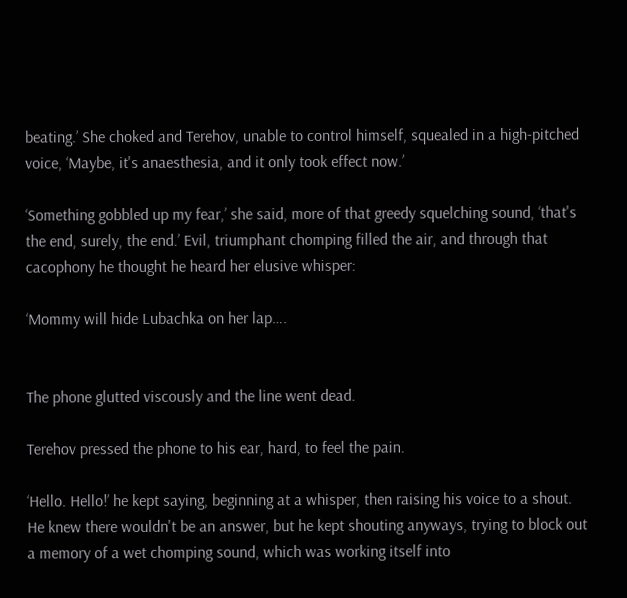beating.’ She choked and Terehov, unable to control himself, squealed in a high-pitched voice, ‘Maybe, it's anaesthesia, and it only took effect now.’

‘Something gobbled up my fear,’ she said, more of that greedy squelching sound, ‘that's the end, surely, the end.’ Evil, triumphant chomping filled the air, and through that cacophony he thought he heard her elusive whisper:

‘Mommy will hide Lubachka on her lap….


The phone glutted viscously and the line went dead.

Terehov pressed the phone to his ear, hard, to feel the pain.

‘Hello. Hello!’ he kept saying, beginning at a whisper, then raising his voice to a shout. He knew there wouldn't be an answer, but he kept shouting anyways, trying to block out a memory of a wet chomping sound, which was working itself into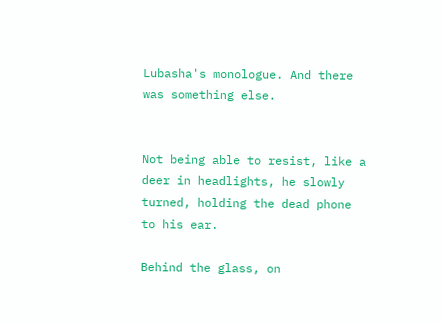Lubasha's monologue. And there was something else.


Not being able to resist, like a deer in headlights, he slowly turned, holding the dead phone to his ear.

Behind the glass, on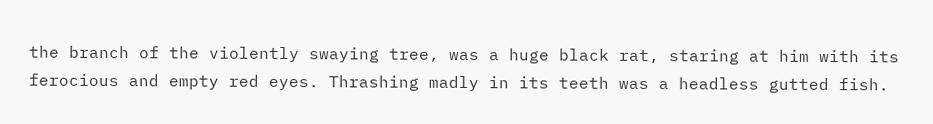the branch of the violently swaying tree, was a huge black rat, staring at him with its ferocious and empty red eyes. Thrashing madly in its teeth was a headless gutted fish.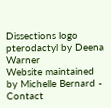Dissections logo pterodactyl by Deena Warner
Website maintained by Michelle Bernard - Contact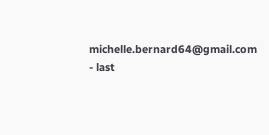michelle.bernard64@gmail.com - last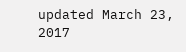updated March 23, 2017